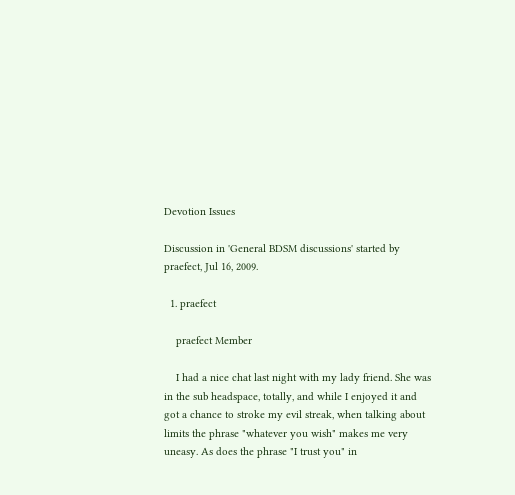Devotion Issues

Discussion in 'General BDSM discussions' started by praefect, Jul 16, 2009.

  1. praefect

    praefect Member

    I had a nice chat last night with my lady friend. She was in the sub headspace, totally, and while I enjoyed it and got a chance to stroke my evil streak, when talking about limits the phrase "whatever you wish" makes me very uneasy. As does the phrase "I trust you" in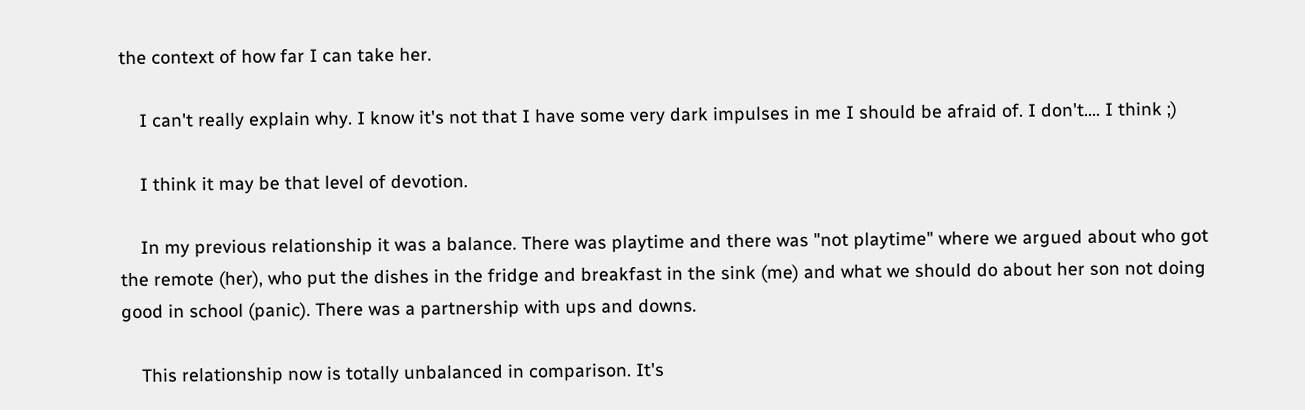the context of how far I can take her.

    I can't really explain why. I know it's not that I have some very dark impulses in me I should be afraid of. I don't.... I think ;)

    I think it may be that level of devotion.

    In my previous relationship it was a balance. There was playtime and there was "not playtime" where we argued about who got the remote (her), who put the dishes in the fridge and breakfast in the sink (me) and what we should do about her son not doing good in school (panic). There was a partnership with ups and downs.

    This relationship now is totally unbalanced in comparison. It's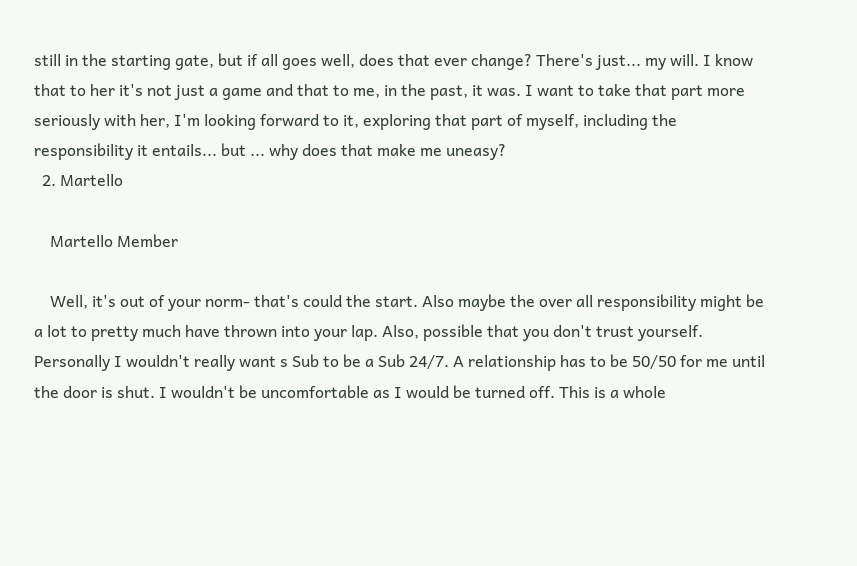still in the starting gate, but if all goes well, does that ever change? There's just... my will. I know that to her it's not just a game and that to me, in the past, it was. I want to take that part more seriously with her, I'm looking forward to it, exploring that part of myself, including the responsibility it entails... but ... why does that make me uneasy?
  2. Martello

    Martello Member

    Well, it's out of your norm- that's could the start. Also maybe the over all responsibility might be a lot to pretty much have thrown into your lap. Also, possible that you don't trust yourself. Personally I wouldn't really want s Sub to be a Sub 24/7. A relationship has to be 50/50 for me until the door is shut. I wouldn't be uncomfortable as I would be turned off. This is a whole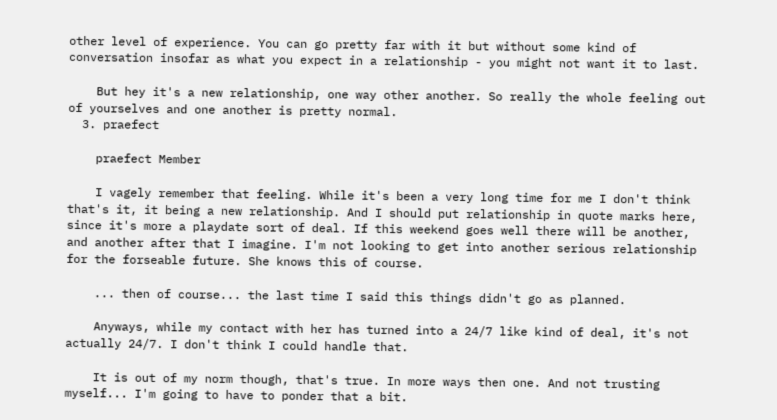other level of experience. You can go pretty far with it but without some kind of conversation insofar as what you expect in a relationship - you might not want it to last.

    But hey it's a new relationship, one way other another. So really the whole feeling out of yourselves and one another is pretty normal.
  3. praefect

    praefect Member

    I vagely remember that feeling. While it's been a very long time for me I don't think that's it, it being a new relationship. And I should put relationship in quote marks here, since it's more a playdate sort of deal. If this weekend goes well there will be another, and another after that I imagine. I'm not looking to get into another serious relationship for the forseable future. She knows this of course.

    ... then of course... the last time I said this things didn't go as planned.

    Anyways, while my contact with her has turned into a 24/7 like kind of deal, it's not actually 24/7. I don't think I could handle that.

    It is out of my norm though, that's true. In more ways then one. And not trusting myself... I'm going to have to ponder that a bit.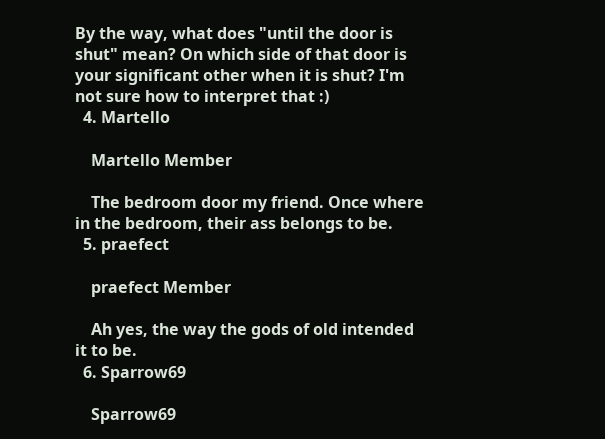By the way, what does "until the door is shut" mean? On which side of that door is your significant other when it is shut? I'm not sure how to interpret that :)
  4. Martello

    Martello Member

    The bedroom door my friend. Once where in the bedroom, their ass belongs to be.
  5. praefect

    praefect Member

    Ah yes, the way the gods of old intended it to be.
  6. Sparrow69

    Sparrow69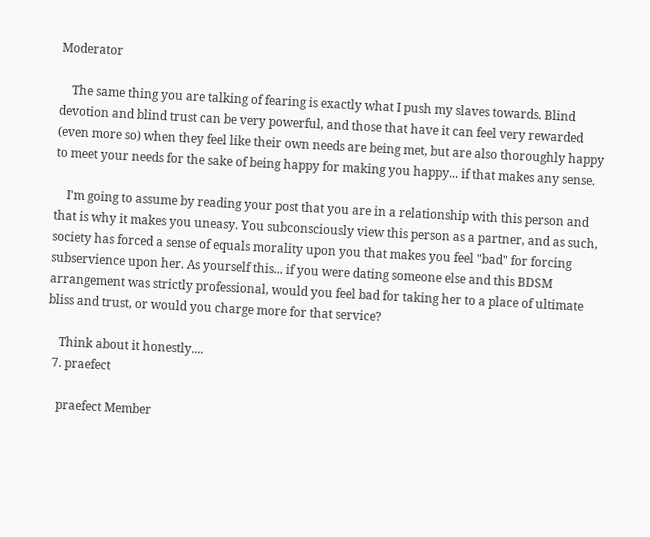Moderator

    The same thing you are talking of fearing is exactly what I push my slaves towards. Blind devotion and blind trust can be very powerful, and those that have it can feel very rewarded (even more so) when they feel like their own needs are being met, but are also thoroughly happy to meet your needs for the sake of being happy for making you happy... if that makes any sense.

    I'm going to assume by reading your post that you are in a relationship with this person and that is why it makes you uneasy. You subconsciously view this person as a partner, and as such, society has forced a sense of equals morality upon you that makes you feel "bad" for forcing subservience upon her. As yourself this... if you were dating someone else and this BDSM arrangement was strictly professional, would you feel bad for taking her to a place of ultimate bliss and trust, or would you charge more for that service?

    Think about it honestly....
  7. praefect

    praefect Member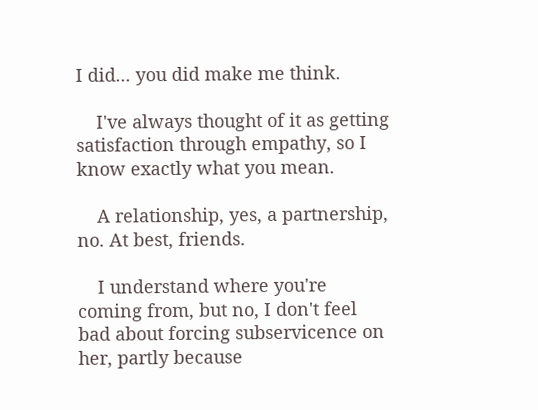I did... you did make me think.

    I've always thought of it as getting satisfaction through empathy, so I know exactly what you mean.

    A relationship, yes, a partnership, no. At best, friends.

    I understand where you're coming from, but no, I don't feel bad about forcing subservicence on her, partly because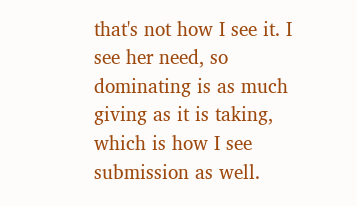that's not how I see it. I see her need, so dominating is as much giving as it is taking, which is how I see submission as well.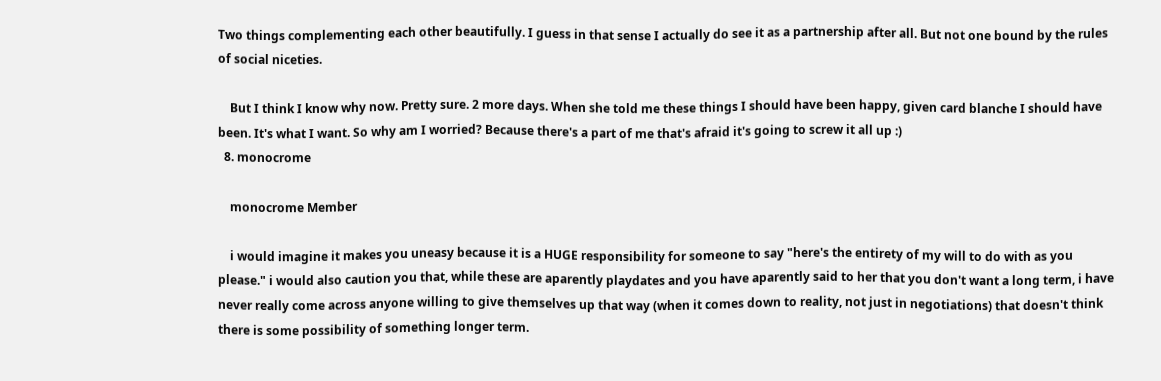Two things complementing each other beautifully. I guess in that sense I actually do see it as a partnership after all. But not one bound by the rules of social niceties.

    But I think I know why now. Pretty sure. 2 more days. When she told me these things I should have been happy, given card blanche I should have been. It's what I want. So why am I worried? Because there's a part of me that's afraid it's going to screw it all up :)
  8. monocrome

    monocrome Member

    i would imagine it makes you uneasy because it is a HUGE responsibility for someone to say "here's the entirety of my will to do with as you please." i would also caution you that, while these are aparently playdates and you have aparently said to her that you don't want a long term, i have never really come across anyone willing to give themselves up that way (when it comes down to reality, not just in negotiations) that doesn't think there is some possibility of something longer term.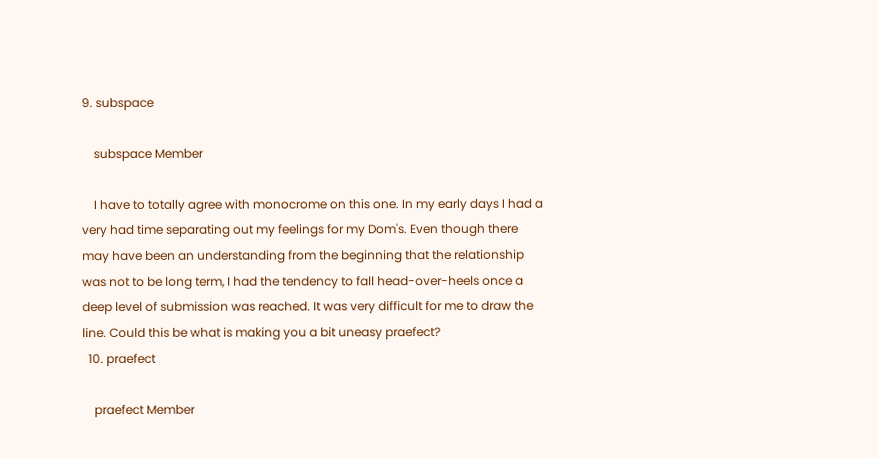9. subspace

    subspace Member

    I have to totally agree with monocrome on this one. In my early days I had a very had time separating out my feelings for my Dom's. Even though there may have been an understanding from the beginning that the relationship was not to be long term, I had the tendency to fall head-over-heels once a deep level of submission was reached. It was very difficult for me to draw the line. Could this be what is making you a bit uneasy praefect?
  10. praefect

    praefect Member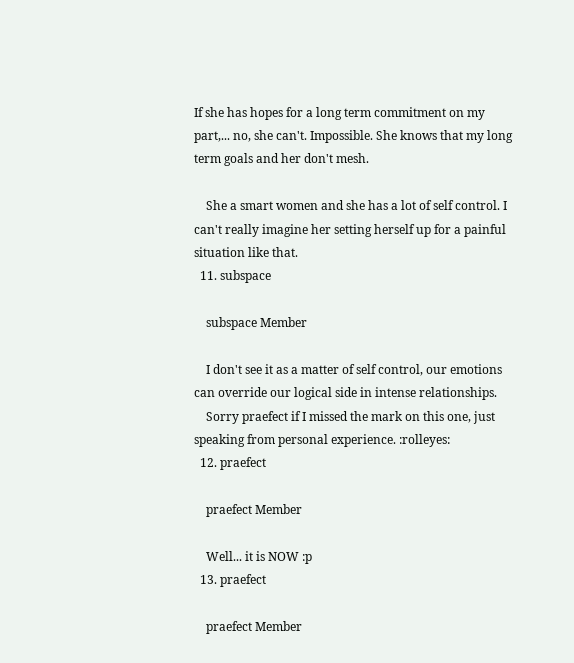If she has hopes for a long term commitment on my part,... no, she can't. Impossible. She knows that my long term goals and her don't mesh.

    She a smart women and she has a lot of self control. I can't really imagine her setting herself up for a painful situation like that.
  11. subspace

    subspace Member

    I don't see it as a matter of self control, our emotions can override our logical side in intense relationships.
    Sorry praefect if I missed the mark on this one, just speaking from personal experience. :rolleyes:
  12. praefect

    praefect Member

    Well... it is NOW :p
  13. praefect

    praefect Member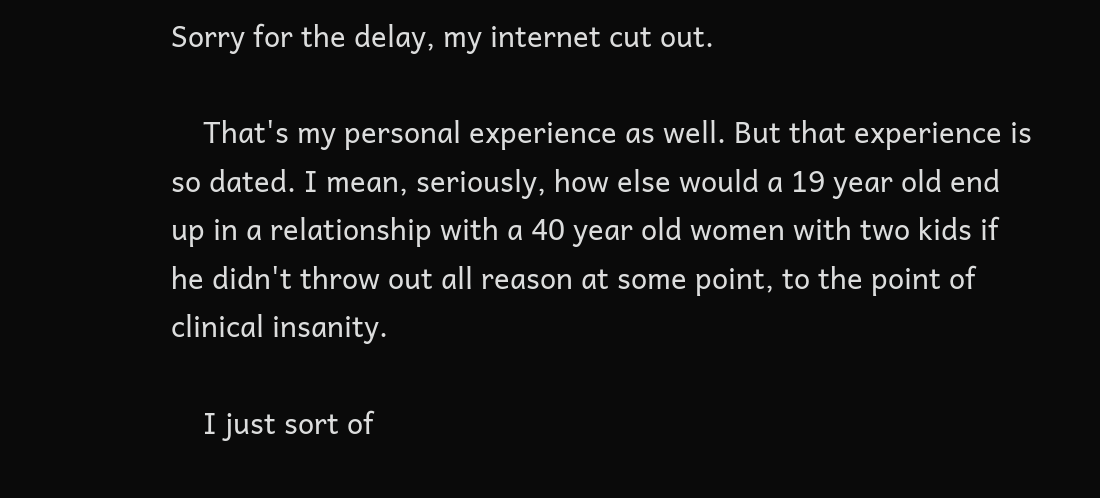Sorry for the delay, my internet cut out.

    That's my personal experience as well. But that experience is so dated. I mean, seriously, how else would a 19 year old end up in a relationship with a 40 year old women with two kids if he didn't throw out all reason at some point, to the point of clinical insanity.

    I just sort of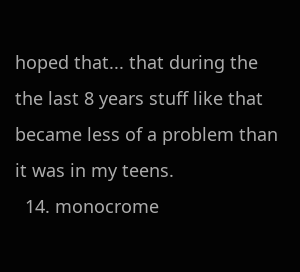hoped that... that during the the last 8 years stuff like that became less of a problem than it was in my teens.
  14. monocrome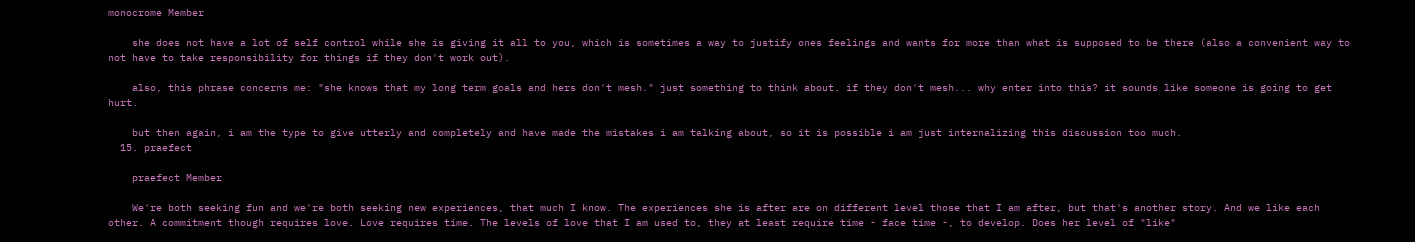monocrome Member

    she does not have a lot of self control while she is giving it all to you, which is sometimes a way to justify ones feelings and wants for more than what is supposed to be there (also a convenient way to not have to take responsibility for things if they don't work out).

    also, this phrase concerns me: "she knows that my long term goals and hers don't mesh." just something to think about. if they don't mesh... why enter into this? it sounds like someone is going to get hurt.

    but then again, i am the type to give utterly and completely and have made the mistakes i am talking about, so it is possible i am just internalizing this discussion too much.
  15. praefect

    praefect Member

    We're both seeking fun and we're both seeking new experiences, that much I know. The experiences she is after are on different level those that I am after, but that's another story. And we like each other. A commitment though requires love. Love requires time. The levels of love that I am used to, they at least require time - face time -, to develop. Does her level of "like"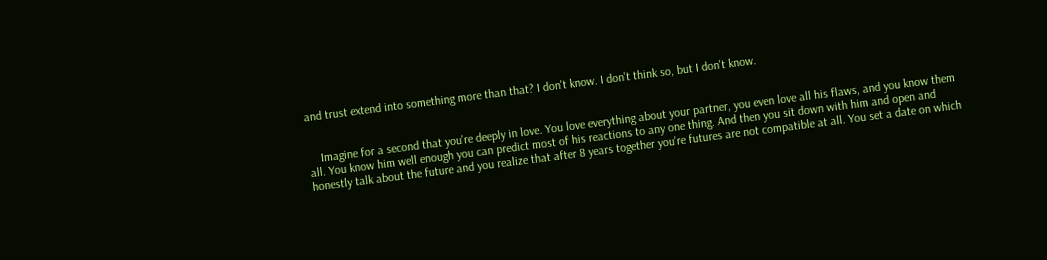and trust extend into something more than that? I don't know. I don't think so, but I don't know.


    Imagine for a second that you're deeply in love. You love everything about your partner, you even love all his flaws, and you know them all. You know him well enough you can predict most of his reactions to any one thing. And then you sit down with him and open and honestly talk about the future and you realize that after 8 years together you're futures are not compatible at all. You set a date on which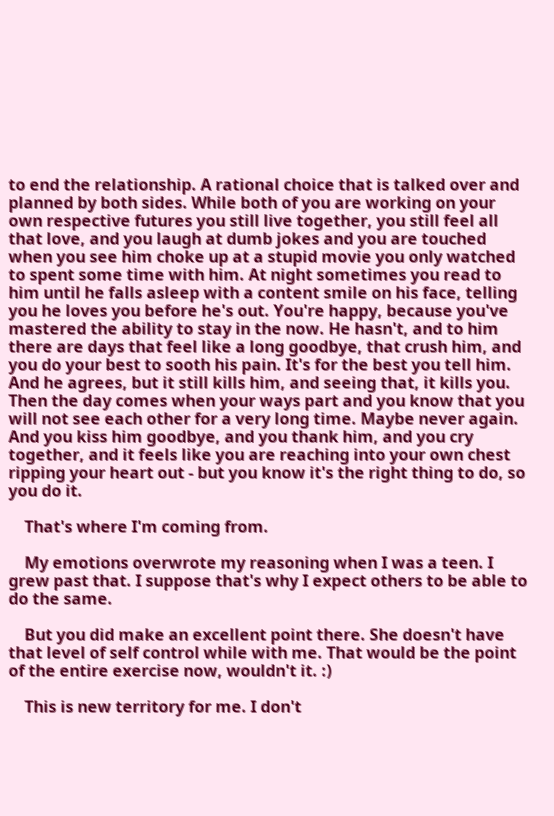to end the relationship. A rational choice that is talked over and planned by both sides. While both of you are working on your own respective futures you still live together, you still feel all that love, and you laugh at dumb jokes and you are touched when you see him choke up at a stupid movie you only watched to spent some time with him. At night sometimes you read to him until he falls asleep with a content smile on his face, telling you he loves you before he's out. You're happy, because you've mastered the ability to stay in the now. He hasn't, and to him there are days that feel like a long goodbye, that crush him, and you do your best to sooth his pain. It's for the best you tell him. And he agrees, but it still kills him, and seeing that, it kills you. Then the day comes when your ways part and you know that you will not see each other for a very long time. Maybe never again. And you kiss him goodbye, and you thank him, and you cry together, and it feels like you are reaching into your own chest ripping your heart out - but you know it's the right thing to do, so you do it.

    That's where I'm coming from.

    My emotions overwrote my reasoning when I was a teen. I grew past that. I suppose that's why I expect others to be able to do the same.

    But you did make an excellent point there. She doesn't have that level of self control while with me. That would be the point of the entire exercise now, wouldn't it. :)

    This is new territory for me. I don't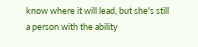know where it will lead, but she's still a person with the ability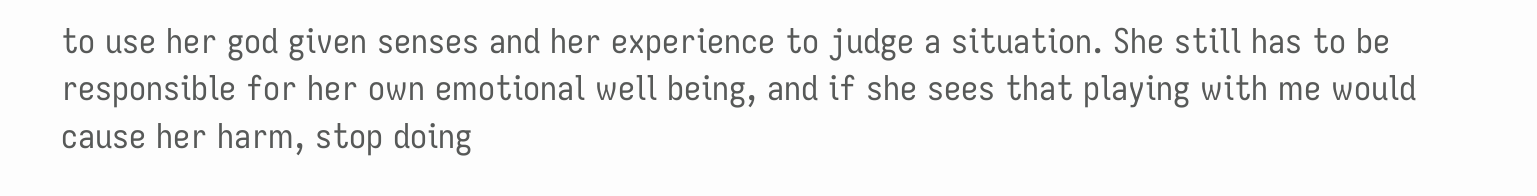to use her god given senses and her experience to judge a situation. She still has to be responsible for her own emotional well being, and if she sees that playing with me would cause her harm, stop doing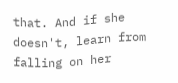that. And if she doesn't, learn from falling on her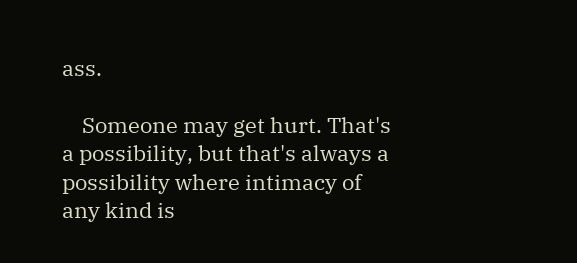ass.

    Someone may get hurt. That's a possibility, but that's always a possibility where intimacy of any kind is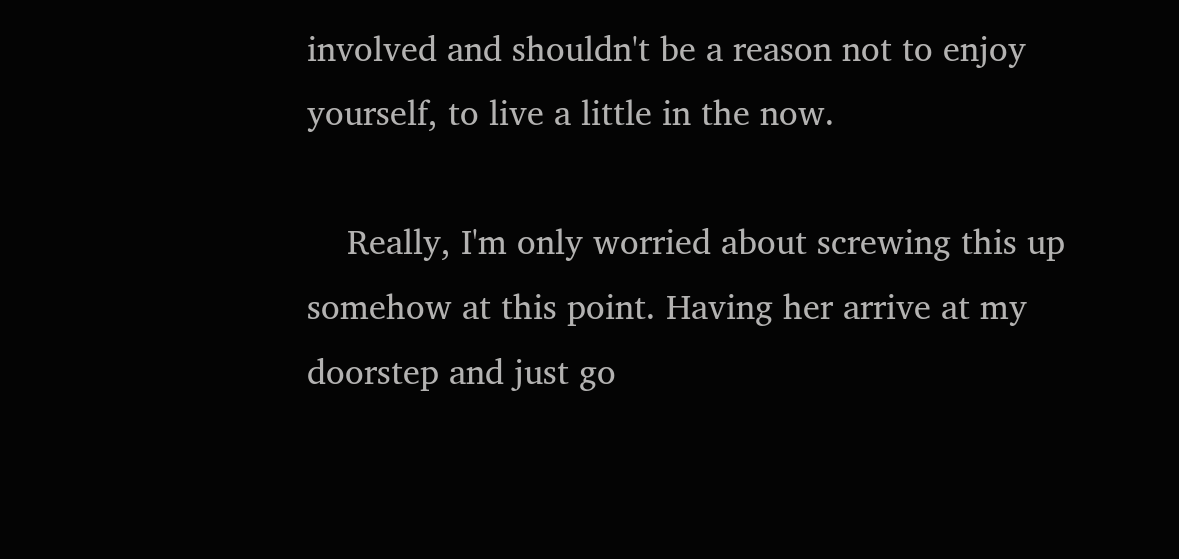involved and shouldn't be a reason not to enjoy yourself, to live a little in the now.

    Really, I'm only worried about screwing this up somehow at this point. Having her arrive at my doorstep and just go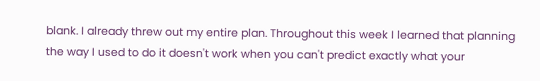blank. I already threw out my entire plan. Throughout this week I learned that planning the way I used to do it doesn't work when you can't predict exactly what your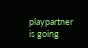playpartner is going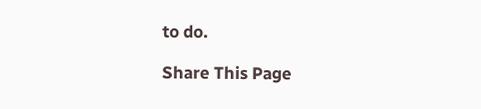to do.

Share This Page